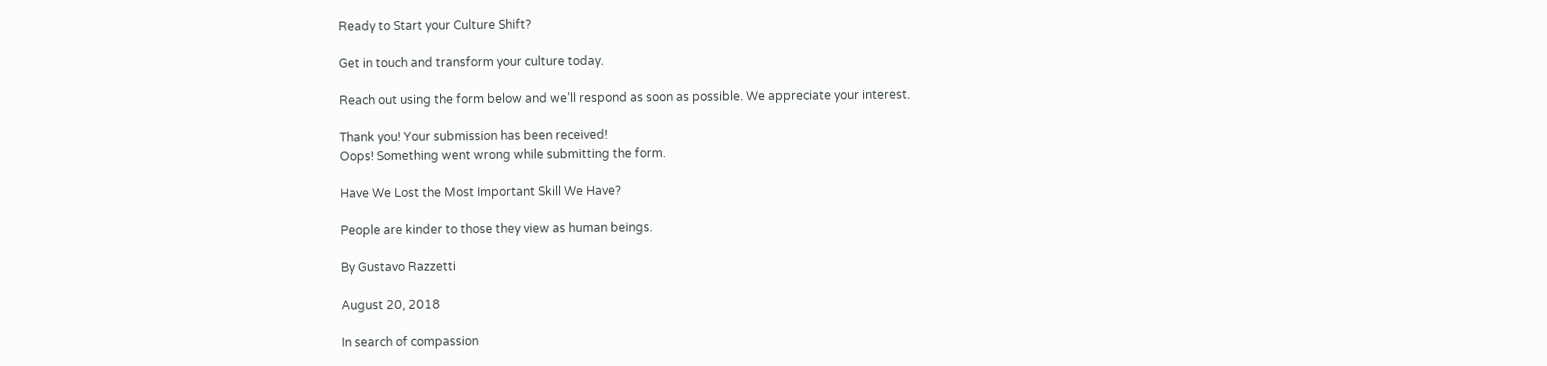Ready to Start your Culture Shift?

Get in touch and transform your culture today.

Reach out using the form below and we’ll respond as soon as possible. We appreciate your interest.

Thank you! Your submission has been received!
Oops! Something went wrong while submitting the form.

Have We Lost the Most Important Skill We Have?

People are kinder to those they view as human beings.

By Gustavo Razzetti

August 20, 2018

In search of compassion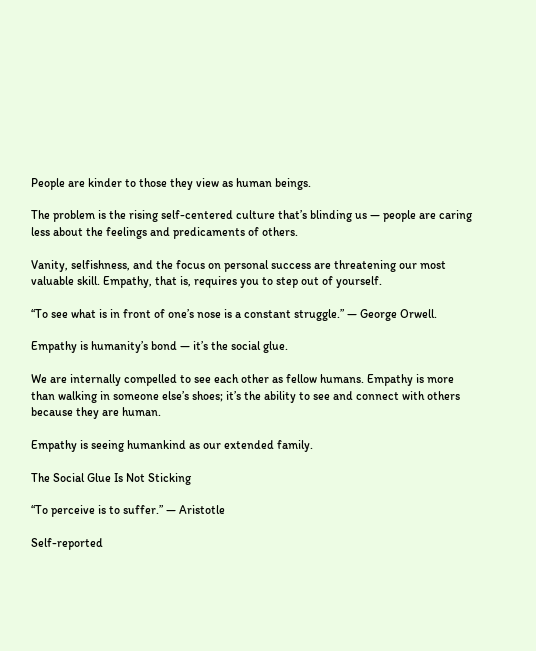People are kinder to those they view as human beings.

The problem is the rising self-centered culture that’s blinding us — people are caring less about the feelings and predicaments of others.

Vanity, selfishness, and the focus on personal success are threatening our most valuable skill. Empathy, that is, requires you to step out of yourself.

“To see what is in front of one’s nose is a constant struggle.” — George Orwell.

Empathy is humanity’s bond — it’s the social glue.

We are internally compelled to see each other as fellow humans. Empathy is more than walking in someone else’s shoes; it’s the ability to see and connect with others because they are human.

Empathy is seeing humankind as our extended family.

The Social Glue Is Not Sticking

“To perceive is to suffer.” ― Aristotle

Self-reported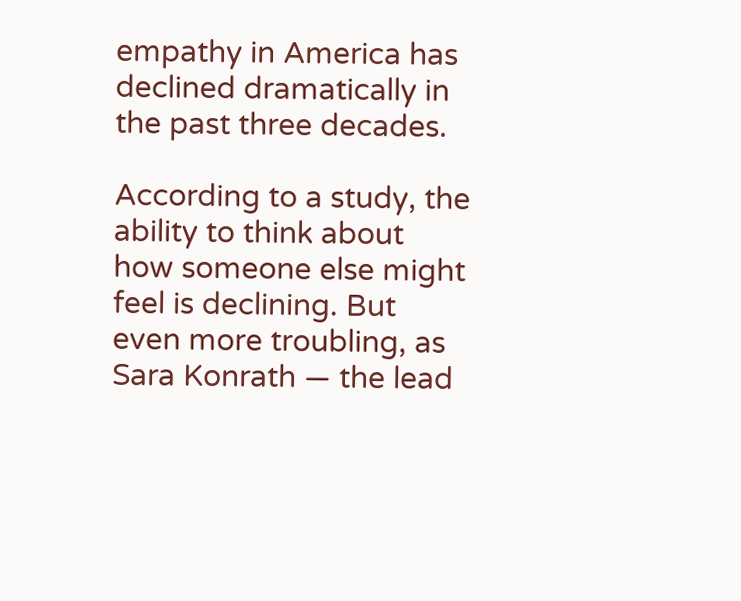empathy in America has declined dramatically in the past three decades.

According to a study, the ability to think about how someone else might feel is declining. But even more troubling, as Sara Konrath — the lead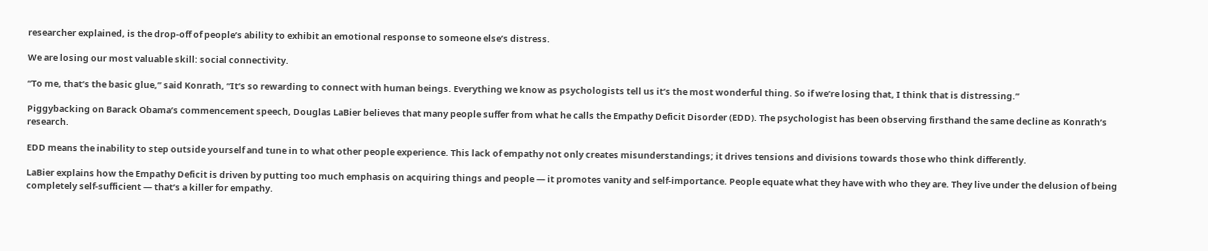researcher explained, is the drop-off of people’s ability to exhibit an emotional response to someone else’s distress.

We are losing our most valuable skill: social connectivity.

“To me, that’s the basic glue,” said Konrath, “It’s so rewarding to connect with human beings. Everything we know as psychologists tell us it’s the most wonderful thing. So if we’re losing that, I think that is distressing.”

Piggybacking on Barack Obama’s commencement speech, Douglas LaBier believes that many people suffer from what he calls the Empathy Deficit Disorder (EDD). The psychologist has been observing firsthand the same decline as Konrath’s research.

EDD means the inability to step outside yourself and tune in to what other people experience. This lack of empathy not only creates misunderstandings; it drives tensions and divisions towards those who think differently.

LaBier explains how the Empathy Deficit is driven by putting too much emphasis on acquiring things and people — it promotes vanity and self-importance. People equate what they have with who they are. They live under the delusion of being completely self-sufficient — that’s a killer for empathy.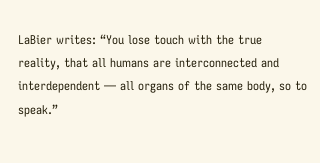LaBier writes: “You lose touch with the true reality, that all humans are interconnected and interdependent — all organs of the same body, so to speak.”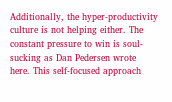Additionally, the hyper-productivity culture is not helping either. The constant pressure to win is soul-sucking as Dan Pedersen wrote here. This self-focused approach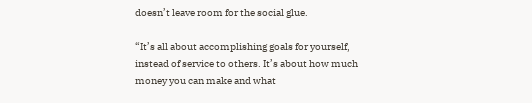doesn’t leave room for the social glue.

“It’s all about accomplishing goals for yourself, instead of service to others. It’s about how much money you can make and what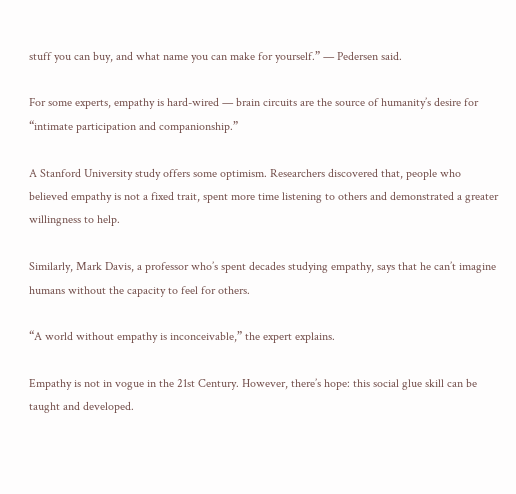stuff you can buy, and what name you can make for yourself.” — Pedersen said.

For some experts, empathy is hard-wired — brain circuits are the source of humanity’s desire for “intimate participation and companionship.”

A Stanford University study offers some optimism. Researchers discovered that, people who believed empathy is not a fixed trait, spent more time listening to others and demonstrated a greater willingness to help.

Similarly, Mark Davis, a professor who’s spent decades studying empathy, says that he can’t imagine humans without the capacity to feel for others.

“A world without empathy is inconceivable,” the expert explains.

Empathy is not in vogue in the 21st Century. However, there’s hope: this social glue skill can be taught and developed.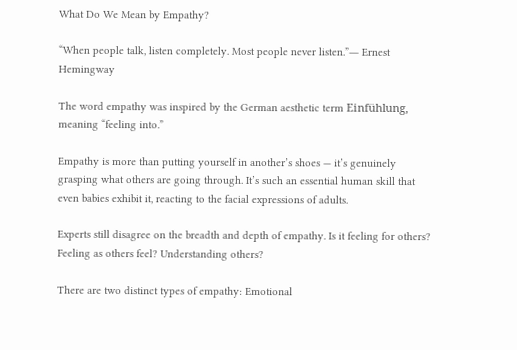What Do We Mean by Empathy?

“When people talk, listen completely. Most people never listen.”― Ernest Hemingway

The word empathy was inspired by the German aesthetic term Einfühlung, meaning “feeling into.”

Empathy is more than putting yourself in another’s shoes — it’s genuinely grasping what others are going through. It’s such an essential human skill that even babies exhibit it, reacting to the facial expressions of adults.

Experts still disagree on the breadth and depth of empathy. Is it feeling for others? Feeling as others feel? Understanding others?

There are two distinct types of empathy: Emotional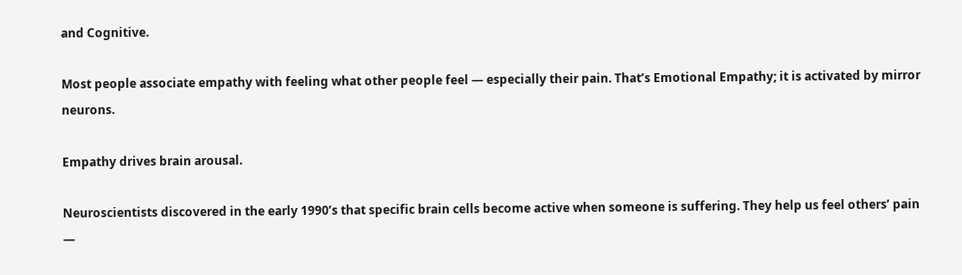and Cognitive.

Most people associate empathy with feeling what other people feel — especially their pain. That’s Emotional Empathy; it is activated by mirror neurons.

Empathy drives brain arousal.

Neuroscientists discovered in the early 1990’s that specific brain cells become active when someone is suffering. They help us feel others’ pain —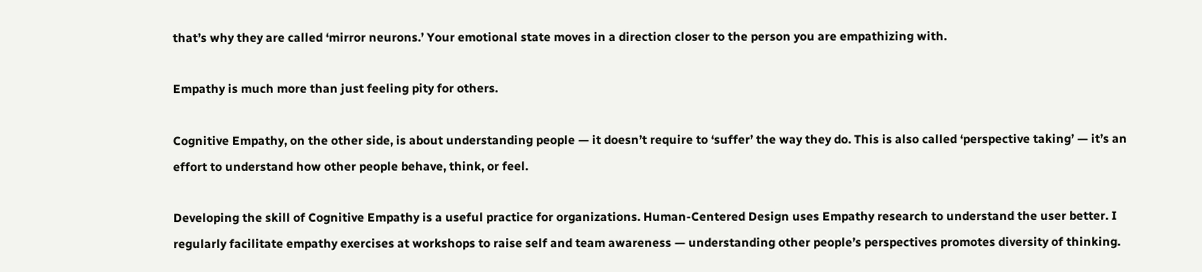that’s why they are called ‘mirror neurons.’ Your emotional state moves in a direction closer to the person you are empathizing with.

Empathy is much more than just feeling pity for others.

Cognitive Empathy, on the other side, is about understanding people — it doesn’t require to ‘suffer’ the way they do. This is also called ‘perspective taking’ — it’s an effort to understand how other people behave, think, or feel.

Developing the skill of Cognitive Empathy is a useful practice for organizations. Human-Centered Design uses Empathy research to understand the user better. I regularly facilitate empathy exercises at workshops to raise self and team awareness — understanding other people’s perspectives promotes diversity of thinking.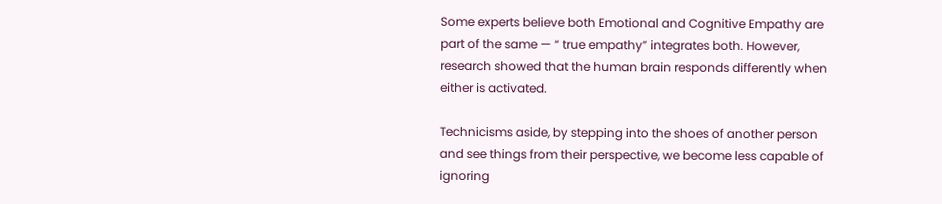Some experts believe both Emotional and Cognitive Empathy are part of the same — “ true empathy” integrates both. However, research showed that the human brain responds differently when either is activated.

Technicisms aside, by stepping into the shoes of another person and see things from their perspective, we become less capable of ignoring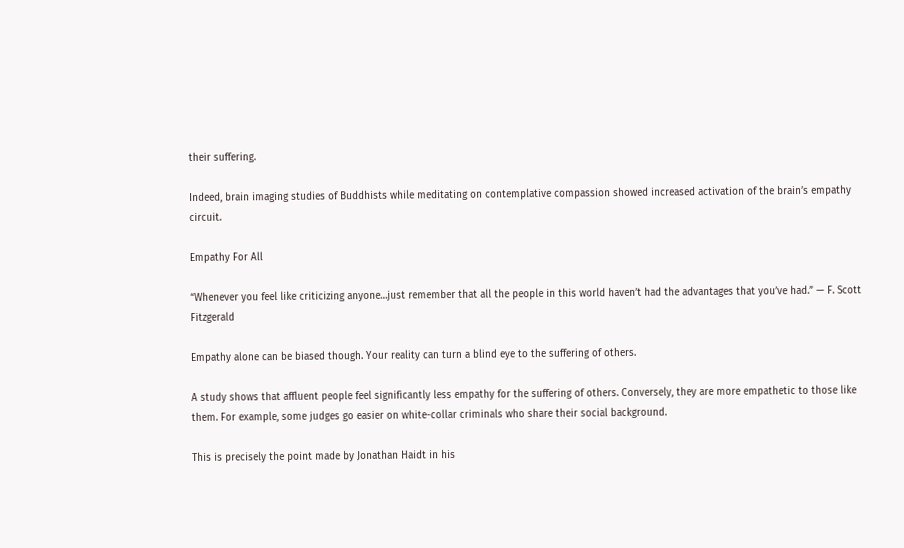their suffering.

Indeed, brain imaging studies of Buddhists while meditating on contemplative compassion showed increased activation of the brain’s empathy circuit.

Empathy For All

“Whenever you feel like criticizing anyone…just remember that all the people in this world haven’t had the advantages that you’ve had.” — F. Scott Fitzgerald

Empathy alone can be biased though. Your reality can turn a blind eye to the suffering of others.

A study shows that affluent people feel significantly less empathy for the suffering of others. Conversely, they are more empathetic to those like them. For example, some judges go easier on white-collar criminals who share their social background.

This is precisely the point made by Jonathan Haidt in his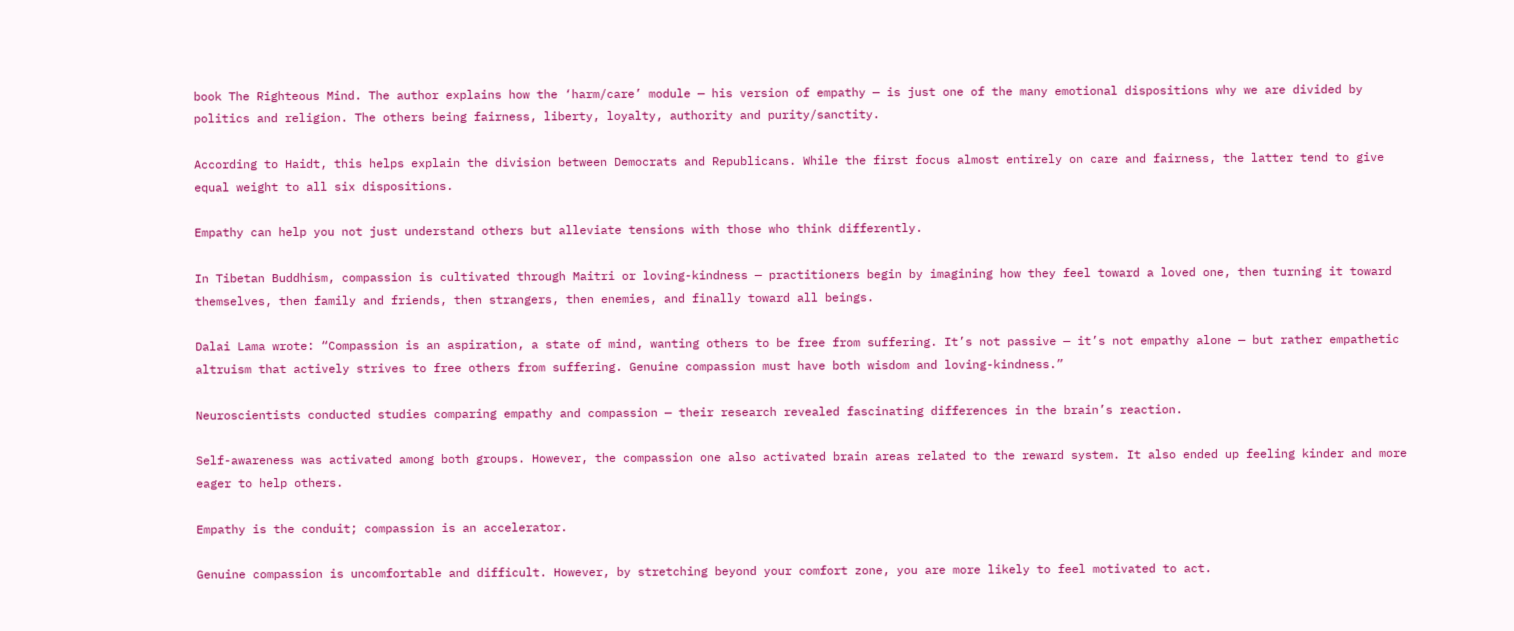book The Righteous Mind. The author explains how the ‘harm/care’ module — his version of empathy — is just one of the many emotional dispositions why we are divided by politics and religion. The others being fairness, liberty, loyalty, authority and purity/sanctity.

According to Haidt, this helps explain the division between Democrats and Republicans. While the first focus almost entirely on care and fairness, the latter tend to give equal weight to all six dispositions.

Empathy can help you not just understand others but alleviate tensions with those who think differently.

In Tibetan Buddhism, compassion is cultivated through Maitri or loving-kindness — practitioners begin by imagining how they feel toward a loved one, then turning it toward themselves, then family and friends, then strangers, then enemies, and finally toward all beings.

Dalai Lama wrote: “Compassion is an aspiration, a state of mind, wanting others to be free from suffering. It’s not passive — it’s not empathy alone — but rather empathetic altruism that actively strives to free others from suffering. Genuine compassion must have both wisdom and loving-kindness.”

Neuroscientists conducted studies comparing empathy and compassion — their research revealed fascinating differences in the brain’s reaction.

Self-awareness was activated among both groups. However, the compassion one also activated brain areas related to the reward system. It also ended up feeling kinder and more eager to help others.

Empathy is the conduit; compassion is an accelerator.

Genuine compassion is uncomfortable and difficult. However, by stretching beyond your comfort zone, you are more likely to feel motivated to act.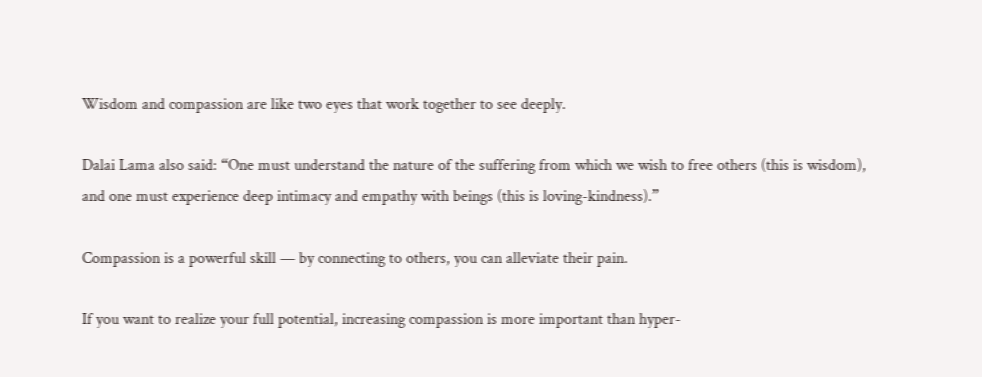Wisdom and compassion are like two eyes that work together to see deeply.

Dalai Lama also said: “One must understand the nature of the suffering from which we wish to free others (this is wisdom), and one must experience deep intimacy and empathy with beings (this is loving-kindness).”

Compassion is a powerful skill — by connecting to others, you can alleviate their pain.

If you want to realize your full potential, increasing compassion is more important than hyper-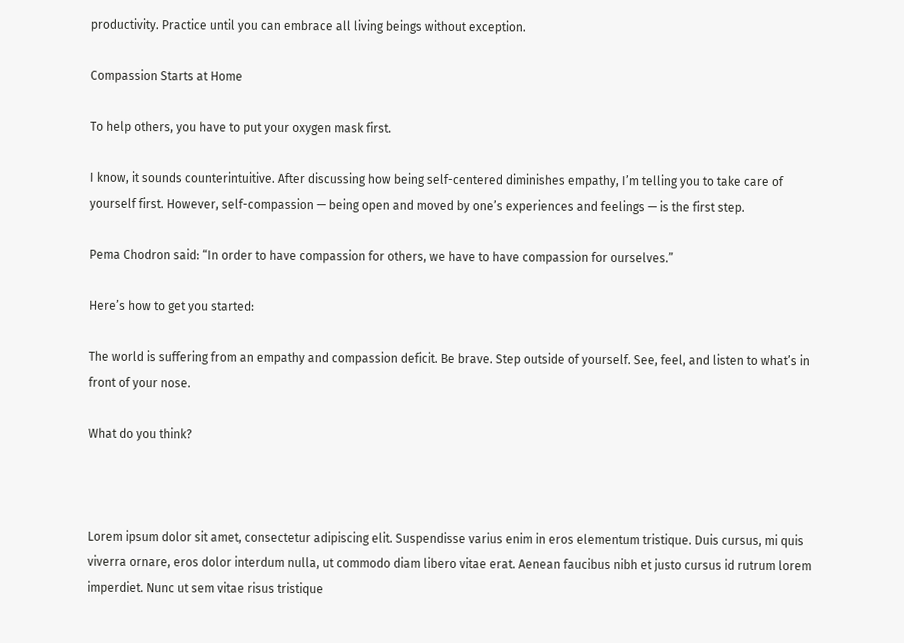productivity. Practice until you can embrace all living beings without exception.

Compassion Starts at Home

To help others, you have to put your oxygen mask first.

I know, it sounds counterintuitive. After discussing how being self-centered diminishes empathy, I’m telling you to take care of yourself first. However, self-compassion — being open and moved by one’s experiences and feelings — is the first step.

Pema Chodron said: “In order to have compassion for others, we have to have compassion for ourselves.”

Here’s how to get you started:

The world is suffering from an empathy and compassion deficit. Be brave. Step outside of yourself. See, feel, and listen to what’s in front of your nose.

What do you think?



Lorem ipsum dolor sit amet, consectetur adipiscing elit. Suspendisse varius enim in eros elementum tristique. Duis cursus, mi quis viverra ornare, eros dolor interdum nulla, ut commodo diam libero vitae erat. Aenean faucibus nibh et justo cursus id rutrum lorem imperdiet. Nunc ut sem vitae risus tristique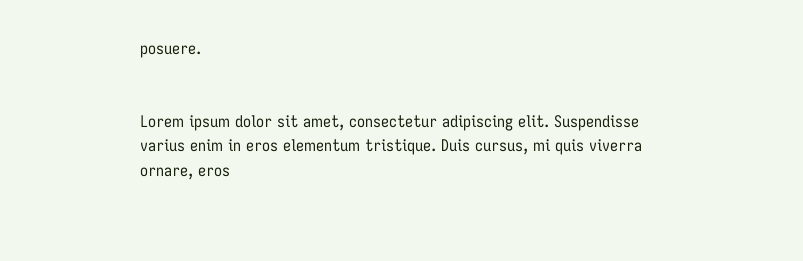posuere.


Lorem ipsum dolor sit amet, consectetur adipiscing elit. Suspendisse varius enim in eros elementum tristique. Duis cursus, mi quis viverra ornare, eros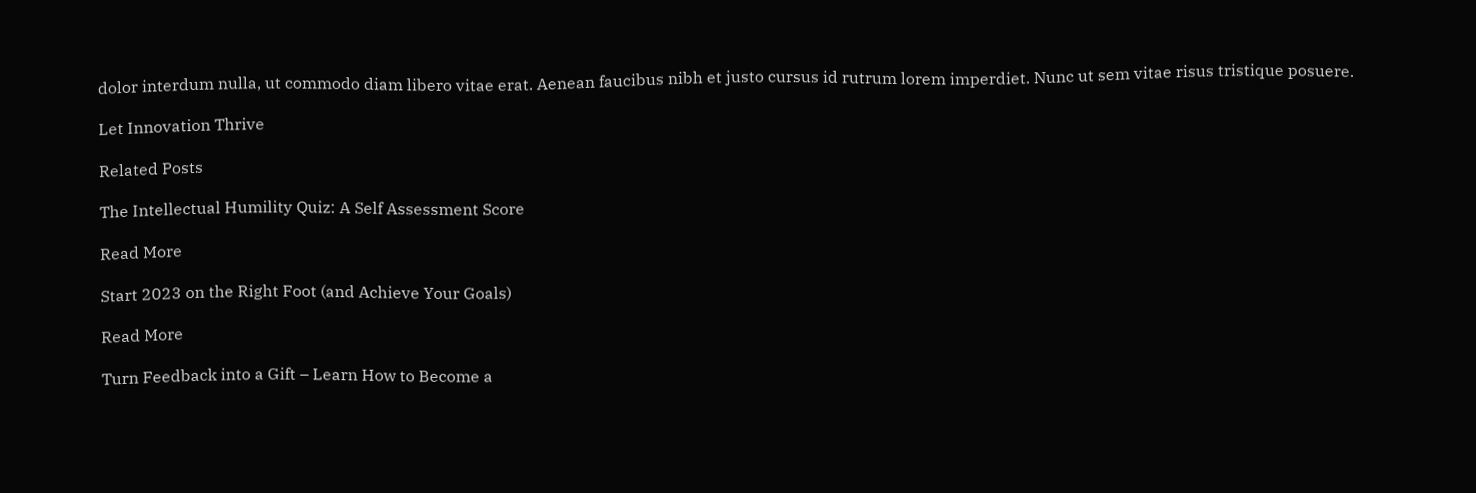dolor interdum nulla, ut commodo diam libero vitae erat. Aenean faucibus nibh et justo cursus id rutrum lorem imperdiet. Nunc ut sem vitae risus tristique posuere.

Let Innovation Thrive

Related Posts

The Intellectual Humility Quiz: A Self Assessment Score

Read More

Start 2023 on the Right Foot (and Achieve Your Goals)

Read More

Turn Feedback into a Gift – Learn How to Become a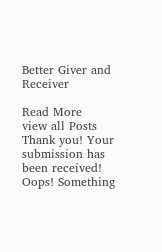Better Giver and Receiver

Read More
view all Posts
Thank you! Your submission has been received!
Oops! Something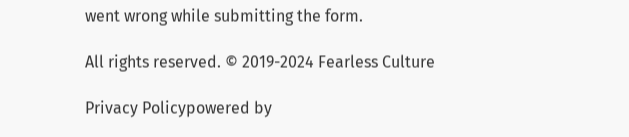went wrong while submitting the form.

All rights reserved. © 2019-2024 Fearless Culture

Privacy Policypowered by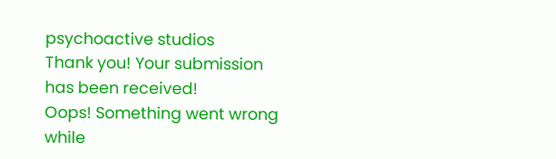psychoactive studios
Thank you! Your submission has been received!
Oops! Something went wrong while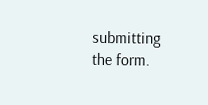submitting the form.